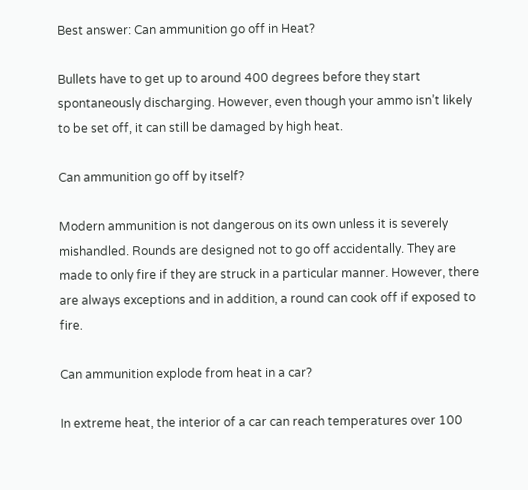Best answer: Can ammunition go off in Heat?

Bullets have to get up to around 400 degrees before they start spontaneously discharging. However, even though your ammo isn’t likely to be set off, it can still be damaged by high heat.

Can ammunition go off by itself?

Modern ammunition is not dangerous on its own unless it is severely mishandled. Rounds are designed not to go off accidentally. They are made to only fire if they are struck in a particular manner. However, there are always exceptions and in addition, a round can cook off if exposed to fire.

Can ammunition explode from heat in a car?

In extreme heat, the interior of a car can reach temperatures over 100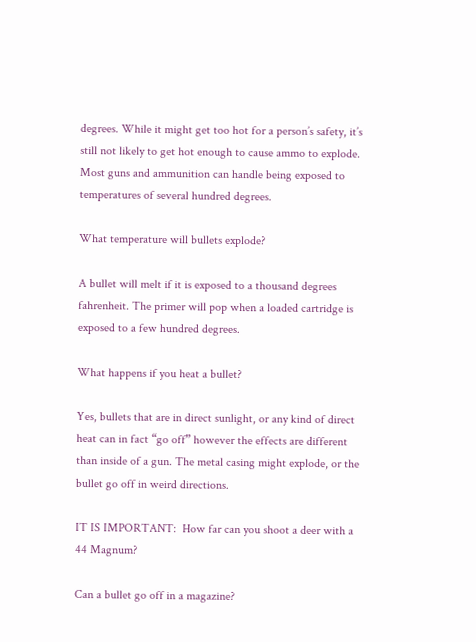degrees. While it might get too hot for a person’s safety, it’s still not likely to get hot enough to cause ammo to explode. Most guns and ammunition can handle being exposed to temperatures of several hundred degrees.

What temperature will bullets explode?

A bullet will melt if it is exposed to a thousand degrees fahrenheit. The primer will pop when a loaded cartridge is exposed to a few hundred degrees.

What happens if you heat a bullet?

Yes, bullets that are in direct sunlight, or any kind of direct heat can in fact “go off” however the effects are different than inside of a gun. The metal casing might explode, or the bullet go off in weird directions.

IT IS IMPORTANT:  How far can you shoot a deer with a 44 Magnum?

Can a bullet go off in a magazine?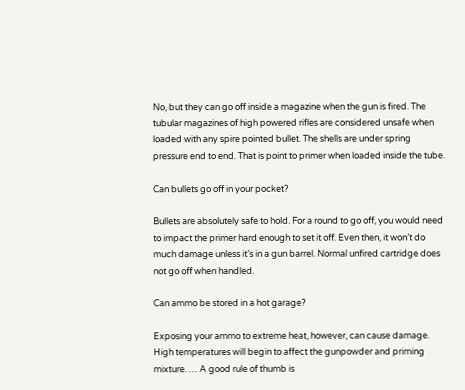No, but they can go off inside a magazine when the gun is fired. The tubular magazines of high powered rifles are considered unsafe when loaded with any spire pointed bullet. The shells are under spring pressure end to end. That is point to primer when loaded inside the tube.

Can bullets go off in your pocket?

Bullets are absolutely safe to hold. For a round to go off, you would need to impact the primer hard enough to set it off. Even then, it won’t do much damage unless it’s in a gun barrel. Normal unfired cartridge does not go off when handled.

Can ammo be stored in a hot garage?

Exposing your ammo to extreme heat, however, can cause damage. High temperatures will begin to affect the gunpowder and priming mixture. … A good rule of thumb is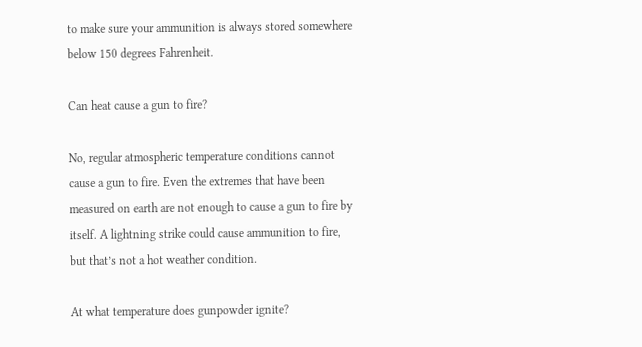to make sure your ammunition is always stored somewhere below 150 degrees Fahrenheit.

Can heat cause a gun to fire?

No, regular atmospheric temperature conditions cannot cause a gun to fire. Even the extremes that have been measured on earth are not enough to cause a gun to fire by itself. A lightning strike could cause ammunition to fire, but that’s not a hot weather condition.

At what temperature does gunpowder ignite?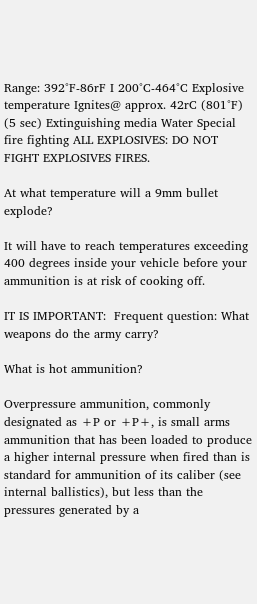Range: 392°F-86rF I 200°C-464°C Explosive temperature Ignites@ approx. 42rC (801°F) (5 sec) Extinguishing media Water Special fire fighting ALL EXPLOSIVES: DO NOT FIGHT EXPLOSIVES FIRES.

At what temperature will a 9mm bullet explode?

It will have to reach temperatures exceeding 400 degrees inside your vehicle before your ammunition is at risk of cooking off.

IT IS IMPORTANT:  Frequent question: What weapons do the army carry?

What is hot ammunition?

Overpressure ammunition, commonly designated as +P or +P+, is small arms ammunition that has been loaded to produce a higher internal pressure when fired than is standard for ammunition of its caliber (see internal ballistics), but less than the pressures generated by a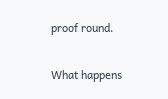proof round.

What happens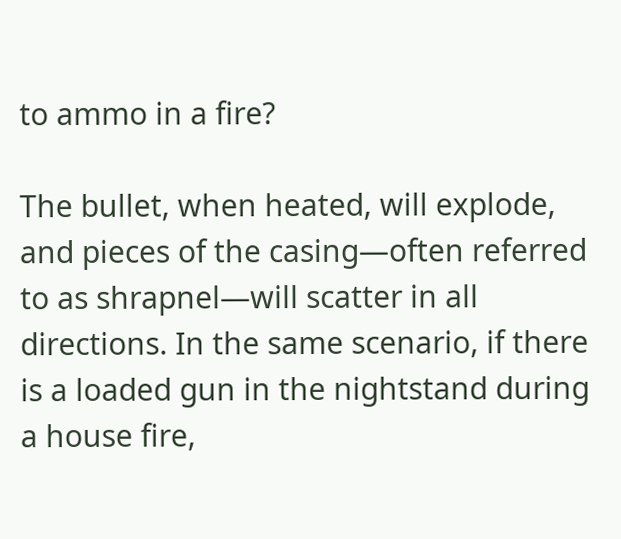to ammo in a fire?

The bullet, when heated, will explode, and pieces of the casing—often referred to as shrapnel—will scatter in all directions. In the same scenario, if there is a loaded gun in the nightstand during a house fire,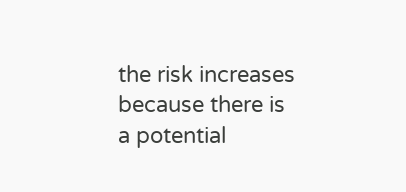the risk increases because there is a potential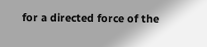for a directed force of the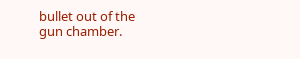bullet out of the gun chamber.